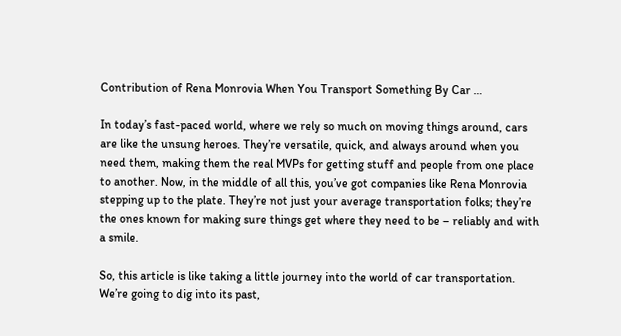Contribution of Rena Monrovia When You Transport Something By Car …

In today’s fast-paced world, where we rely so much on moving things around, cars are like the unsung heroes. They’re versatile, quick, and always around when you need them, making them the real MVPs for getting stuff and people from one place to another. Now, in the middle of all this, you’ve got companies like Rena Monrovia stepping up to the plate. They’re not just your average transportation folks; they’re the ones known for making sure things get where they need to be – reliably and with a smile.

So, this article is like taking a little journey into the world of car transportation. We’re going to dig into its past,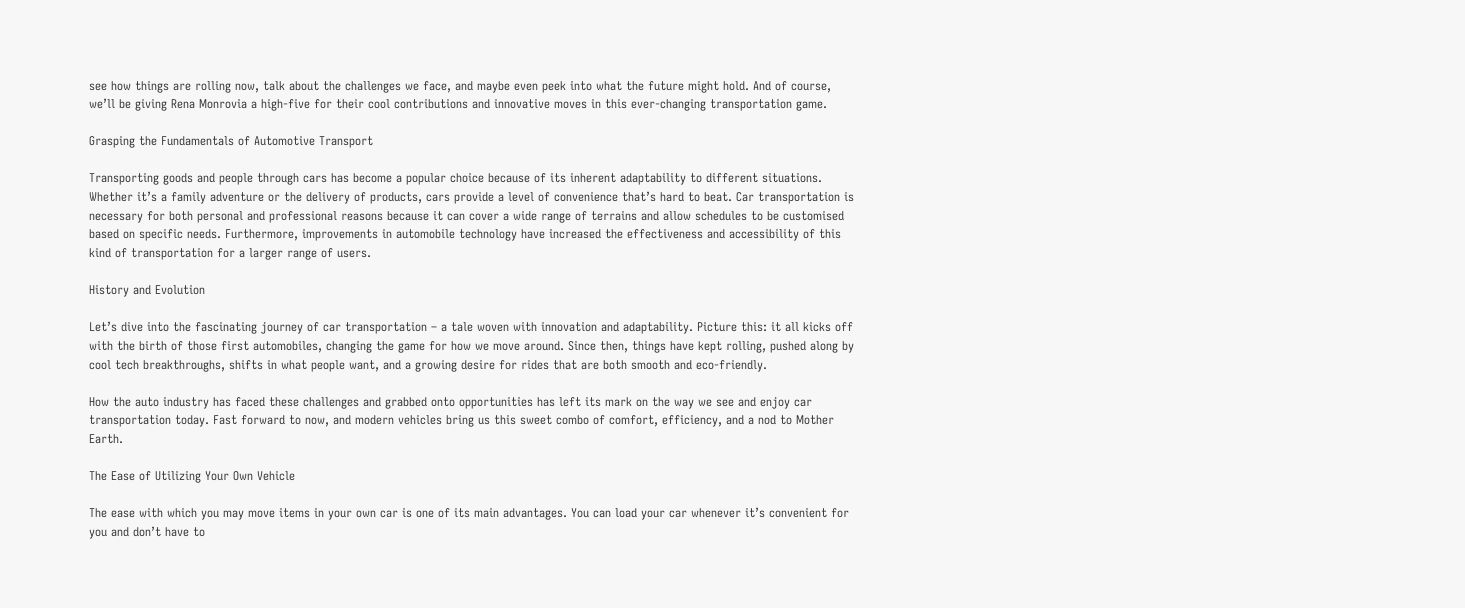see how things are rolling now, talk about the challenges we face, and maybe even peek into what the future might hold. And of course, we’ll be giving Rena Monrovia a high-five for their cool contributions and innovative moves in this ever-changing transportation game.

Grasping the Fundamentals of Automotive Transport

Transporting goods and people through cars has become a popular choice because of its inherent adaptability to different situations. Whether it’s a family adventure or the delivery of products, cars provide a level of convenience that’s hard to beat. Car transportation is necessary for both personal and professional reasons because it can cover a wide range of terrains and allow schedules to be customised based on specific needs. Furthermore, improvements in automobile technology have increased the effectiveness and accessibility of this kind of transportation for a larger range of users.

History and Evolution

Let’s dive into the fascinating journey of car transportation – a tale woven with innovation and adaptability. Picture this: it all kicks off with the birth of those first automobiles, changing the game for how we move around. Since then, things have kept rolling, pushed along by cool tech breakthroughs, shifts in what people want, and a growing desire for rides that are both smooth and eco-friendly.

How the auto industry has faced these challenges and grabbed onto opportunities has left its mark on the way we see and enjoy car transportation today. Fast forward to now, and modern vehicles bring us this sweet combo of comfort, efficiency, and a nod to Mother Earth.

The Ease of Utilizing Your Own Vehicle

The ease with which you may move items in your own car is one of its main advantages. You can load your car whenever it’s convenient for you and don’t have to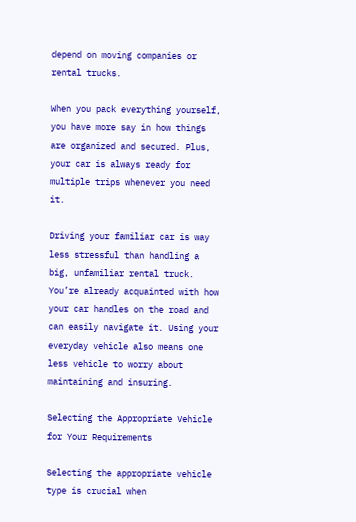depend on moving companies or rental trucks.

When you pack everything yourself, you have more say in how things are organized and secured. Plus, your car is always ready for multiple trips whenever you need it.

Driving your familiar car is way less stressful than handling a big, unfamiliar rental truck. You’re already acquainted with how your car handles on the road and can easily navigate it. Using your everyday vehicle also means one less vehicle to worry about maintaining and insuring.

Selecting the Appropriate Vehicle for Your Requirements

Selecting the appropriate vehicle type is crucial when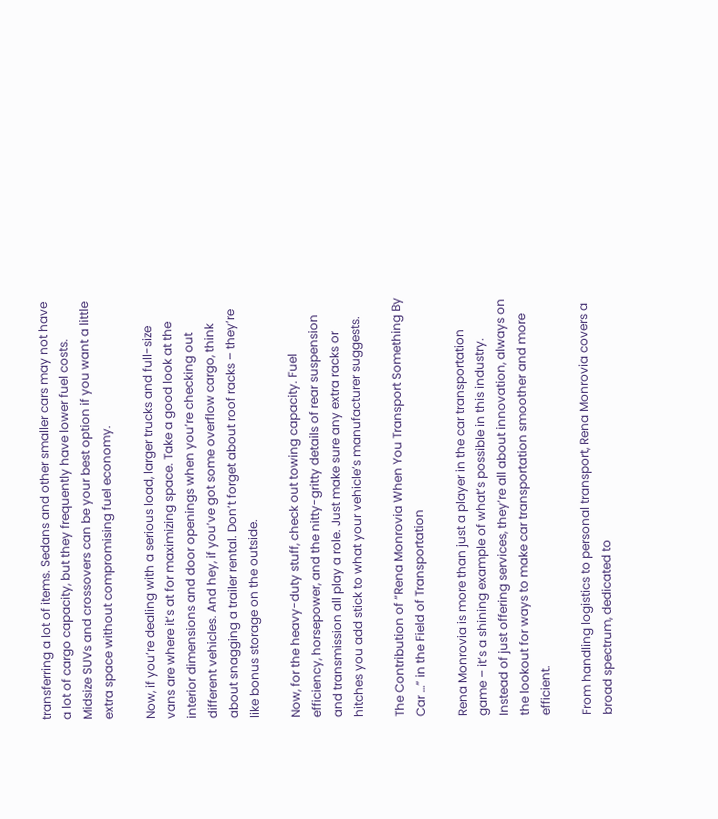transferring a lot of items. Sedans and other smaller cars may not have a lot of cargo capacity, but they frequently have lower fuel costs. Midsize SUVs and crossovers can be your best option if you want a little extra space without compromising fuel economy.

Now, if you’re dealing with a serious load, larger trucks and full-size vans are where it’s at for maximizing space. Take a good look at the interior dimensions and door openings when you’re checking out different vehicles. And hey, if you’ve got some overflow cargo, think about snagging a trailer rental. Don’t forget about roof racks – they’re like bonus storage on the outside.

Now, for the heavy-duty stuff, check out towing capacity. Fuel efficiency, horsepower, and the nitty-gritty details of rear suspension and transmission all play a role. Just make sure any extra racks or hitches you add stick to what your vehicle’s manufacturer suggests.

The Contribution of “Rena Monrovia When You Transport Something By Car …” in the Field of Transportation

Rena Monrovia is more than just a player in the car transportation game – it’s a shining example of what’s possible in this industry. Instead of just offering services, they’re all about innovation, always on the lookout for ways to make car transportation smoother and more efficient.

From handling logistics to personal transport, Rena Monrovia covers a broad spectrum, dedicated to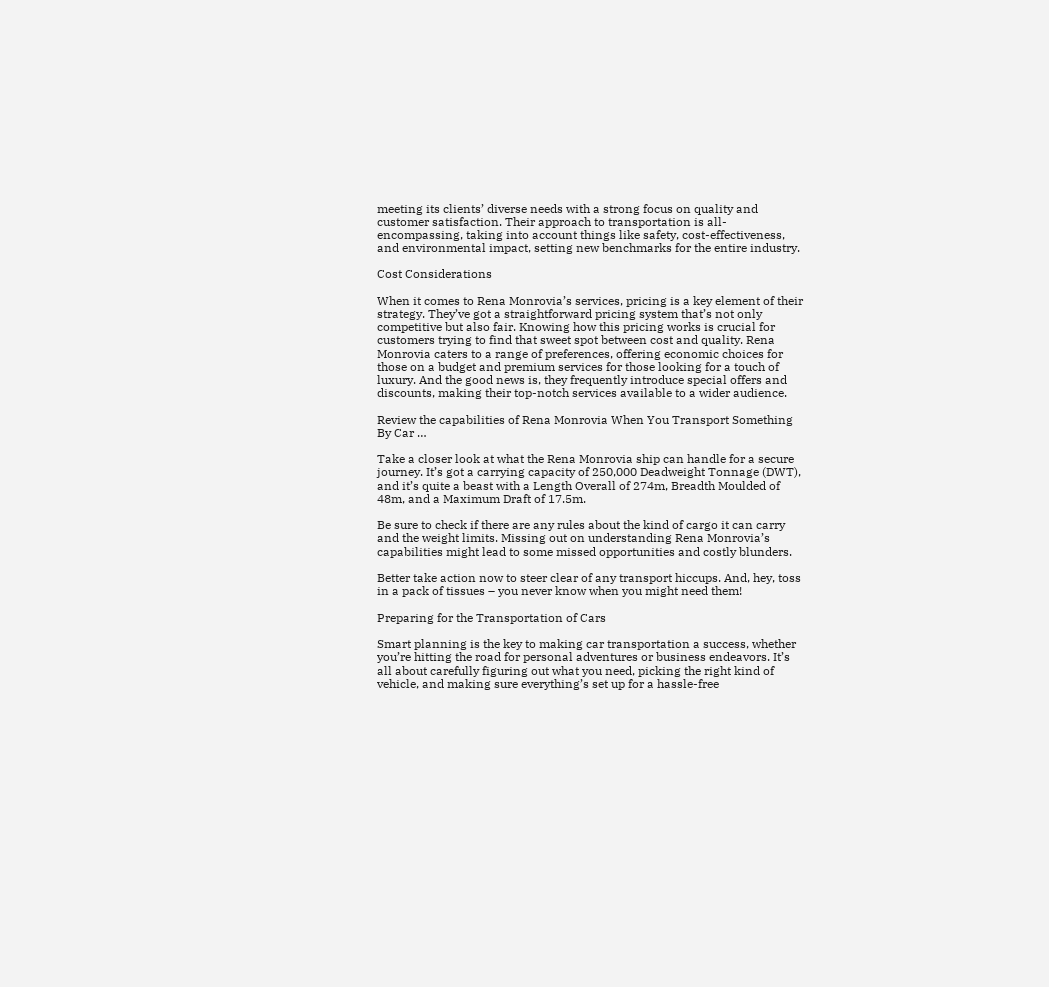meeting its clients’ diverse needs with a strong focus on quality and customer satisfaction. Their approach to transportation is all-encompassing, taking into account things like safety, cost-effectiveness, and environmental impact, setting new benchmarks for the entire industry.

Cost Considerations

When it comes to Rena Monrovia’s services, pricing is a key element of their strategy. They’ve got a straightforward pricing system that’s not only competitive but also fair. Knowing how this pricing works is crucial for customers trying to find that sweet spot between cost and quality. Rena Monrovia caters to a range of preferences, offering economic choices for those on a budget and premium services for those looking for a touch of luxury. And the good news is, they frequently introduce special offers and discounts, making their top-notch services available to a wider audience.

Review the capabilities of Rena Monrovia When You Transport Something By Car …

Take a closer look at what the Rena Monrovia ship can handle for a secure journey. It’s got a carrying capacity of 250,000 Deadweight Tonnage (DWT), and it’s quite a beast with a Length Overall of 274m, Breadth Moulded of 48m, and a Maximum Draft of 17.5m.

Be sure to check if there are any rules about the kind of cargo it can carry and the weight limits. Missing out on understanding Rena Monrovia’s capabilities might lead to some missed opportunities and costly blunders.

Better take action now to steer clear of any transport hiccups. And, hey, toss in a pack of tissues – you never know when you might need them!

Preparing for the Transportation of Cars

Smart planning is the key to making car transportation a success, whether you’re hitting the road for personal adventures or business endeavors. It’s all about carefully figuring out what you need, picking the right kind of vehicle, and making sure everything’s set up for a hassle-free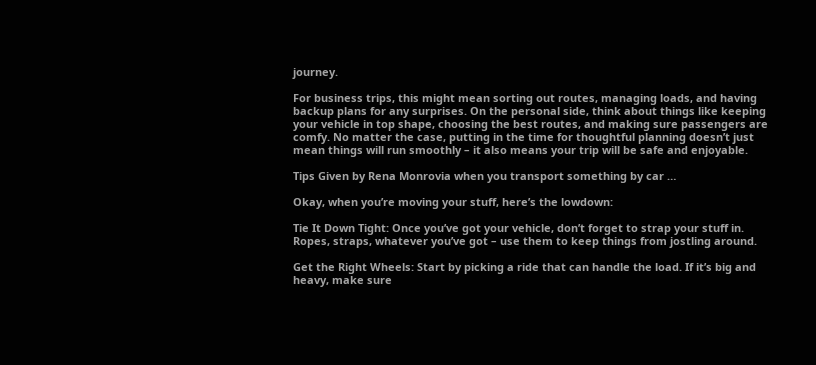journey.

For business trips, this might mean sorting out routes, managing loads, and having backup plans for any surprises. On the personal side, think about things like keeping your vehicle in top shape, choosing the best routes, and making sure passengers are comfy. No matter the case, putting in the time for thoughtful planning doesn’t just mean things will run smoothly – it also means your trip will be safe and enjoyable.

Tips Given by Rena Monrovia when you transport something by car …

Okay, when you’re moving your stuff, here’s the lowdown:

Tie It Down Tight: Once you’ve got your vehicle, don’t forget to strap your stuff in. Ropes, straps, whatever you’ve got – use them to keep things from jostling around.

Get the Right Wheels: Start by picking a ride that can handle the load. If it’s big and heavy, make sure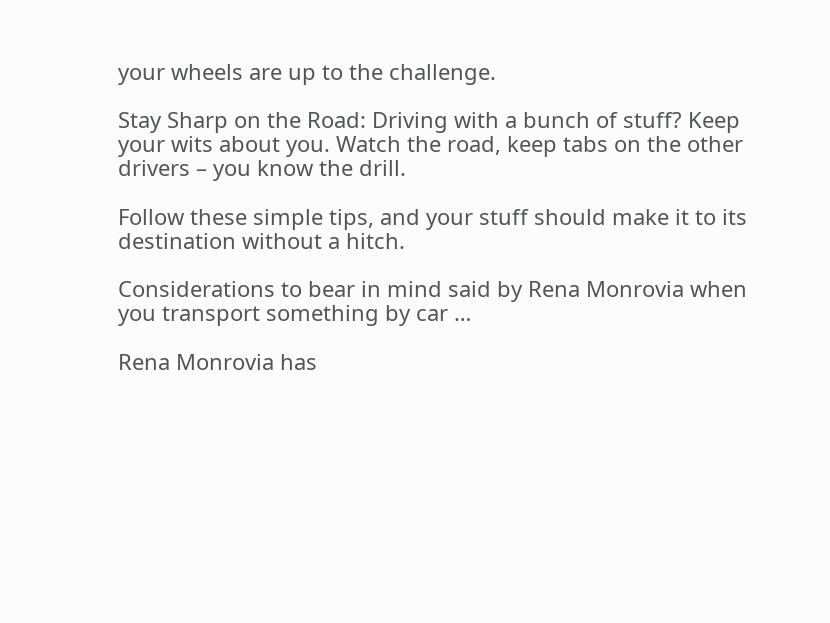your wheels are up to the challenge.

Stay Sharp on the Road: Driving with a bunch of stuff? Keep your wits about you. Watch the road, keep tabs on the other drivers – you know the drill.

Follow these simple tips, and your stuff should make it to its destination without a hitch.

Considerations to bear in mind said by Rena Monrovia when you transport something by car …

Rena Monrovia has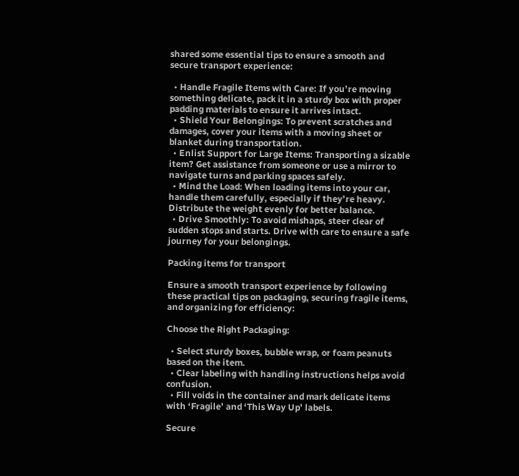shared some essential tips to ensure a smooth and secure transport experience:

  • Handle Fragile Items with Care: If you’re moving something delicate, pack it in a sturdy box with proper padding materials to ensure it arrives intact.
  • Shield Your Belongings: To prevent scratches and damages, cover your items with a moving sheet or blanket during transportation.
  • Enlist Support for Large Items: Transporting a sizable item? Get assistance from someone or use a mirror to navigate turns and parking spaces safely.
  • Mind the Load: When loading items into your car, handle them carefully, especially if they’re heavy. Distribute the weight evenly for better balance.
  • Drive Smoothly: To avoid mishaps, steer clear of sudden stops and starts. Drive with care to ensure a safe journey for your belongings.

Packing items for transport

Ensure a smooth transport experience by following these practical tips on packaging, securing fragile items, and organizing for efficiency:

Choose the Right Packaging:

  • Select sturdy boxes, bubble wrap, or foam peanuts based on the item.
  • Clear labeling with handling instructions helps avoid confusion.
  • Fill voids in the container and mark delicate items with ‘Fragile’ and ‘This Way Up’ labels.

Secure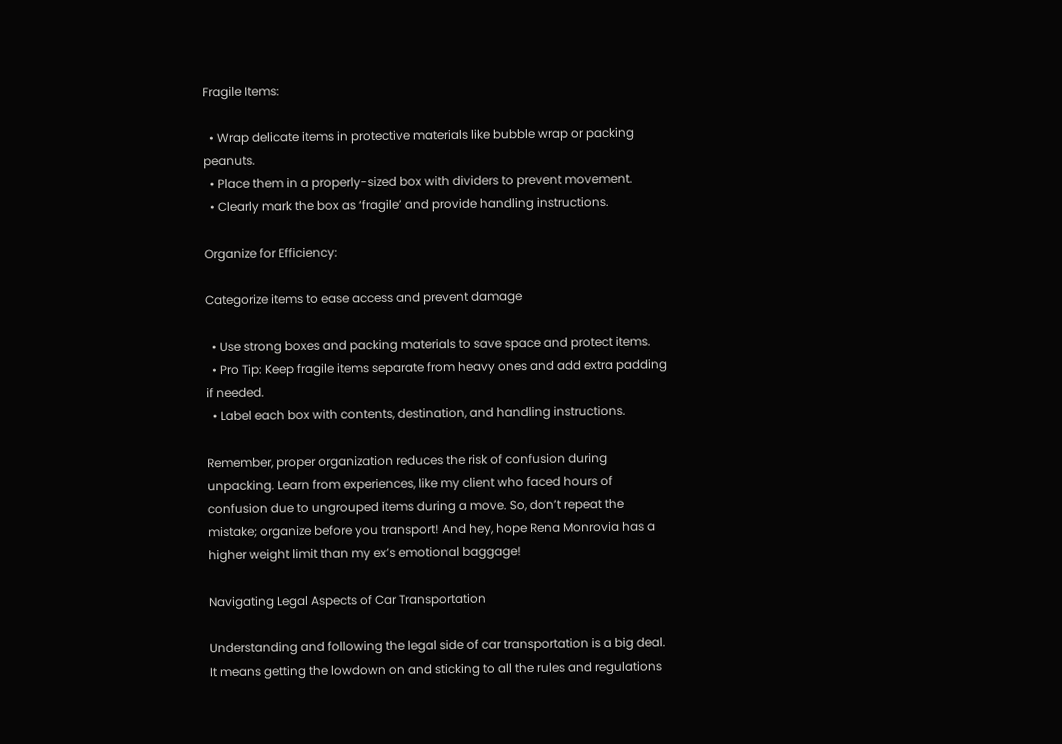Fragile Items:

  • Wrap delicate items in protective materials like bubble wrap or packing peanuts.
  • Place them in a properly-sized box with dividers to prevent movement.
  • Clearly mark the box as ‘fragile’ and provide handling instructions.

Organize for Efficiency:

Categorize items to ease access and prevent damage

  • Use strong boxes and packing materials to save space and protect items.
  • Pro Tip: Keep fragile items separate from heavy ones and add extra padding if needed.
  • Label each box with contents, destination, and handling instructions.

Remember, proper organization reduces the risk of confusion during unpacking. Learn from experiences, like my client who faced hours of confusion due to ungrouped items during a move. So, don’t repeat the mistake; organize before you transport! And hey, hope Rena Monrovia has a higher weight limit than my ex’s emotional baggage!

Navigating Legal Aspects of Car Transportation

Understanding and following the legal side of car transportation is a big deal. It means getting the lowdown on and sticking to all the rules and regulations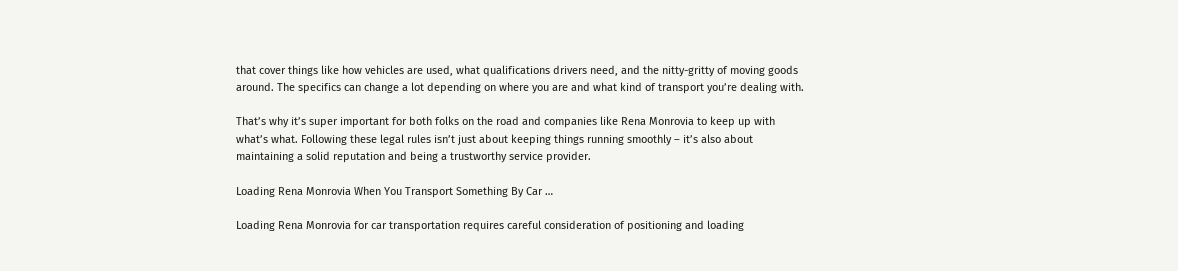that cover things like how vehicles are used, what qualifications drivers need, and the nitty-gritty of moving goods around. The specifics can change a lot depending on where you are and what kind of transport you’re dealing with.

That’s why it’s super important for both folks on the road and companies like Rena Monrovia to keep up with what’s what. Following these legal rules isn’t just about keeping things running smoothly – it’s also about maintaining a solid reputation and being a trustworthy service provider.

Loading Rena Monrovia When You Transport Something By Car …

Loading Rena Monrovia for car transportation requires careful consideration of positioning and loading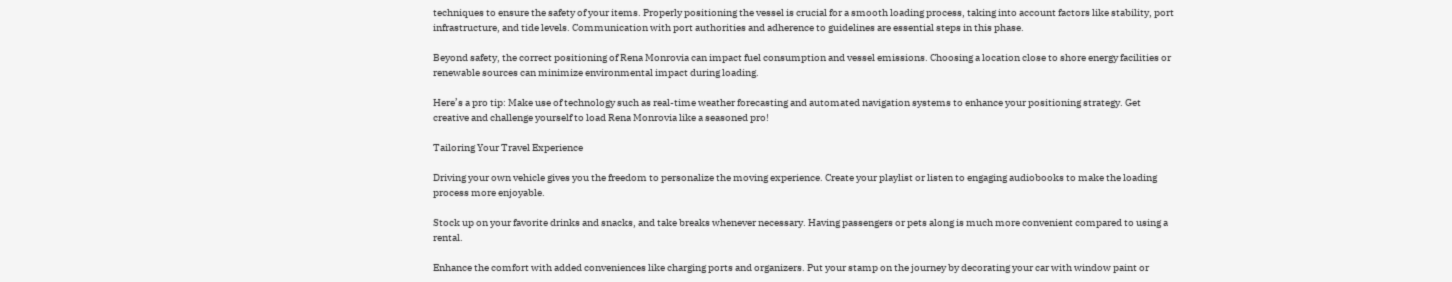techniques to ensure the safety of your items. Properly positioning the vessel is crucial for a smooth loading process, taking into account factors like stability, port infrastructure, and tide levels. Communication with port authorities and adherence to guidelines are essential steps in this phase.

Beyond safety, the correct positioning of Rena Monrovia can impact fuel consumption and vessel emissions. Choosing a location close to shore energy facilities or renewable sources can minimize environmental impact during loading.

Here’s a pro tip: Make use of technology such as real-time weather forecasting and automated navigation systems to enhance your positioning strategy. Get creative and challenge yourself to load Rena Monrovia like a seasoned pro!

Tailoring Your Travel Experience

Driving your own vehicle gives you the freedom to personalize the moving experience. Create your playlist or listen to engaging audiobooks to make the loading process more enjoyable.

Stock up on your favorite drinks and snacks, and take breaks whenever necessary. Having passengers or pets along is much more convenient compared to using a rental.

Enhance the comfort with added conveniences like charging ports and organizers. Put your stamp on the journey by decorating your car with window paint or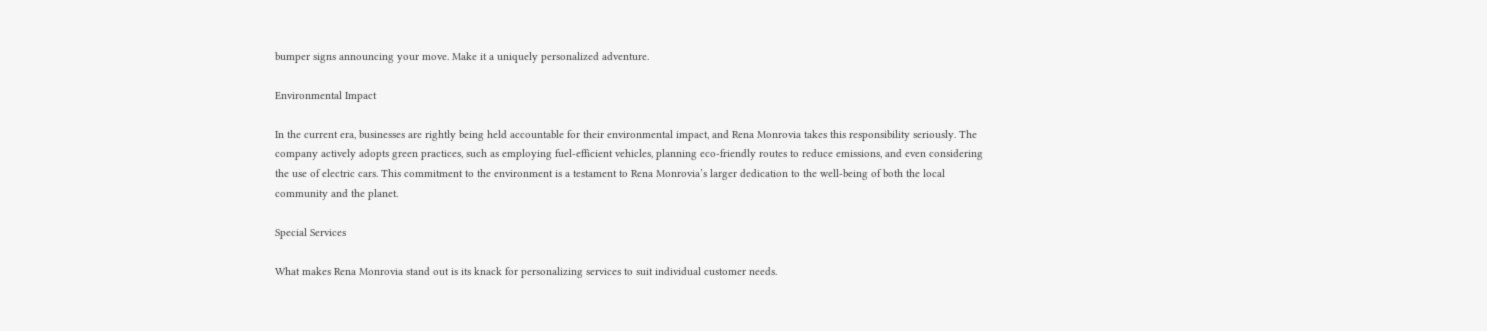bumper signs announcing your move. Make it a uniquely personalized adventure.

Environmental Impact

In the current era, businesses are rightly being held accountable for their environmental impact, and Rena Monrovia takes this responsibility seriously. The company actively adopts green practices, such as employing fuel-efficient vehicles, planning eco-friendly routes to reduce emissions, and even considering the use of electric cars. This commitment to the environment is a testament to Rena Monrovia’s larger dedication to the well-being of both the local community and the planet.

Special Services

What makes Rena Monrovia stand out is its knack for personalizing services to suit individual customer needs.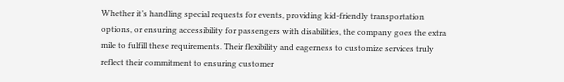Whether it’s handling special requests for events, providing kid-friendly transportation options, or ensuring accessibility for passengers with disabilities, the company goes the extra mile to fulfill these requirements. Their flexibility and eagerness to customize services truly reflect their commitment to ensuring customer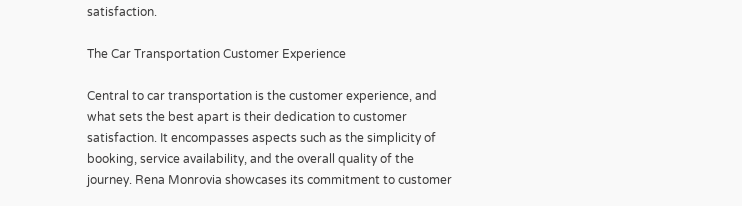satisfaction.

The Car Transportation Customer Experience

Central to car transportation is the customer experience, and what sets the best apart is their dedication to customer satisfaction. It encompasses aspects such as the simplicity of booking, service availability, and the overall quality of the journey. Rena Monrovia showcases its commitment to customer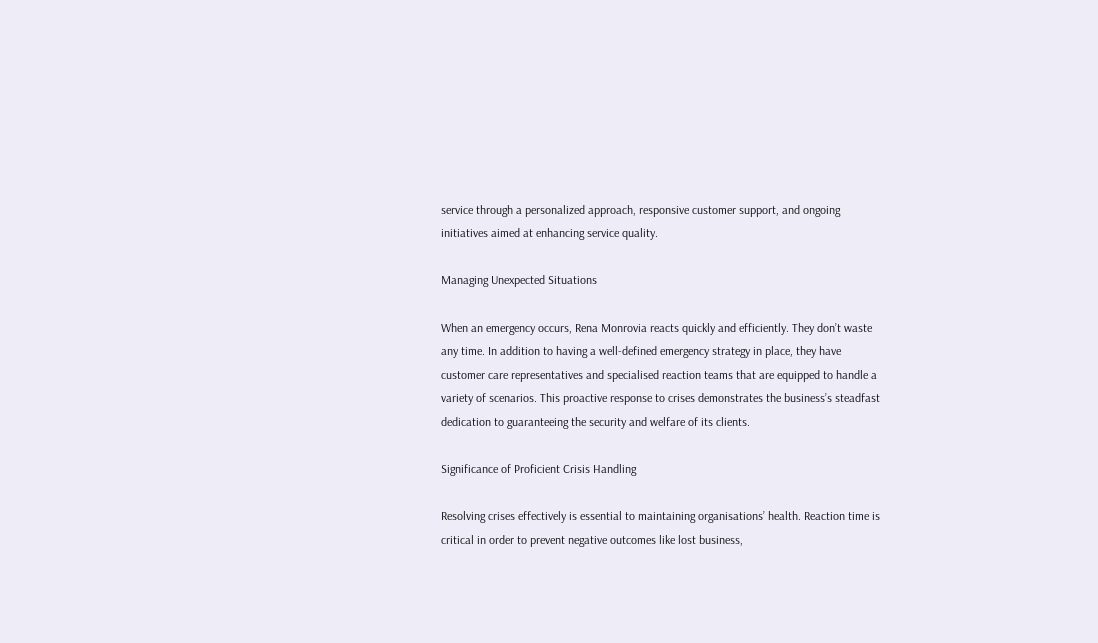service through a personalized approach, responsive customer support, and ongoing initiatives aimed at enhancing service quality.

Managing Unexpected Situations

When an emergency occurs, Rena Monrovia reacts quickly and efficiently. They don’t waste any time. In addition to having a well-defined emergency strategy in place, they have customer care representatives and specialised reaction teams that are equipped to handle a variety of scenarios. This proactive response to crises demonstrates the business’s steadfast dedication to guaranteeing the security and welfare of its clients.

Significance of Proficient Crisis Handling

Resolving crises effectively is essential to maintaining organisations’ health. Reaction time is critical in order to prevent negative outcomes like lost business,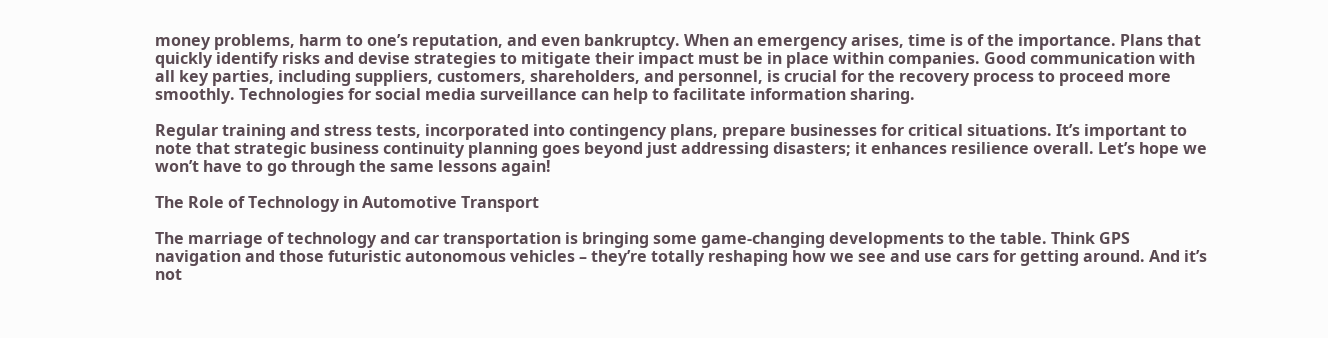money problems, harm to one’s reputation, and even bankruptcy. When an emergency arises, time is of the importance. Plans that quickly identify risks and devise strategies to mitigate their impact must be in place within companies. Good communication with all key parties, including suppliers, customers, shareholders, and personnel, is crucial for the recovery process to proceed more smoothly. Technologies for social media surveillance can help to facilitate information sharing.

Regular training and stress tests, incorporated into contingency plans, prepare businesses for critical situations. It’s important to note that strategic business continuity planning goes beyond just addressing disasters; it enhances resilience overall. Let’s hope we won’t have to go through the same lessons again!

The Role of Technology in Automotive Transport

The marriage of technology and car transportation is bringing some game-changing developments to the table. Think GPS navigation and those futuristic autonomous vehicles – they’re totally reshaping how we see and use cars for getting around. And it’s not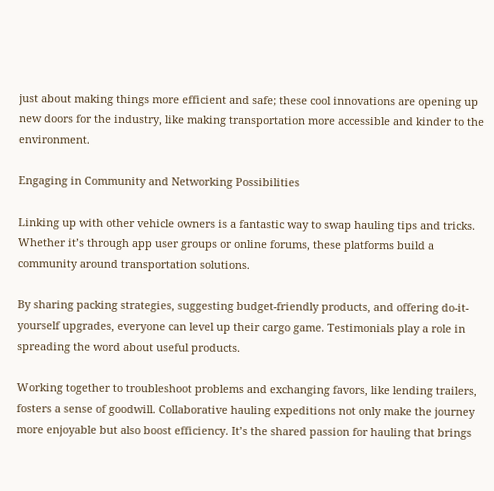just about making things more efficient and safe; these cool innovations are opening up new doors for the industry, like making transportation more accessible and kinder to the environment.

Engaging in Community and Networking Possibilities

Linking up with other vehicle owners is a fantastic way to swap hauling tips and tricks. Whether it’s through app user groups or online forums, these platforms build a community around transportation solutions.

By sharing packing strategies, suggesting budget-friendly products, and offering do-it-yourself upgrades, everyone can level up their cargo game. Testimonials play a role in spreading the word about useful products.

Working together to troubleshoot problems and exchanging favors, like lending trailers, fosters a sense of goodwill. Collaborative hauling expeditions not only make the journey more enjoyable but also boost efficiency. It’s the shared passion for hauling that brings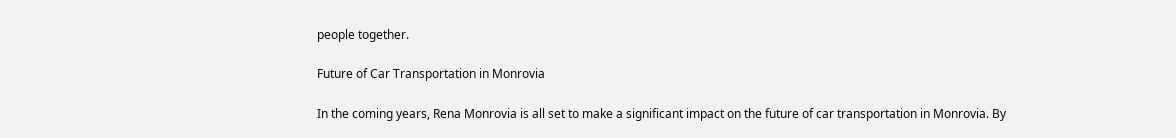people together.

Future of Car Transportation in Monrovia

In the coming years, Rena Monrovia is all set to make a significant impact on the future of car transportation in Monrovia. By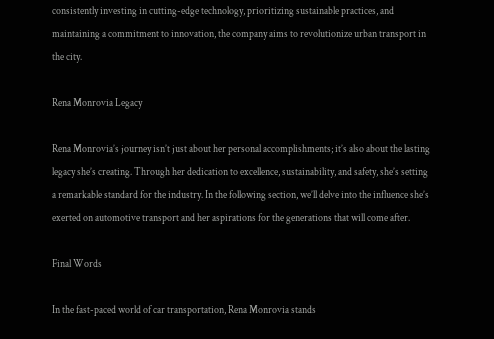consistently investing in cutting-edge technology, prioritizing sustainable practices, and maintaining a commitment to innovation, the company aims to revolutionize urban transport in the city.

Rena Monrovia Legacy

Rena Monrovia’s journey isn’t just about her personal accomplishments; it’s also about the lasting legacy she’s creating. Through her dedication to excellence, sustainability, and safety, she’s setting a remarkable standard for the industry. In the following section, we’ll delve into the influence she’s exerted on automotive transport and her aspirations for the generations that will come after.

Final Words

In the fast-paced world of car transportation, Rena Monrovia stands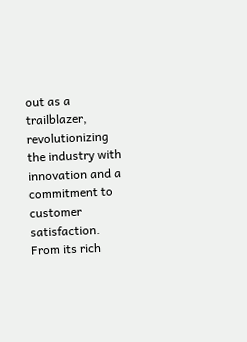out as a trailblazer, revolutionizing the industry with innovation and a commitment to customer satisfaction. From its rich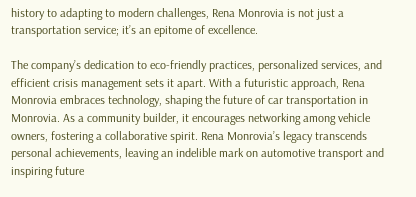history to adapting to modern challenges, Rena Monrovia is not just a transportation service; it’s an epitome of excellence.

The company’s dedication to eco-friendly practices, personalized services, and efficient crisis management sets it apart. With a futuristic approach, Rena Monrovia embraces technology, shaping the future of car transportation in Monrovia. As a community builder, it encourages networking among vehicle owners, fostering a collaborative spirit. Rena Monrovia’s legacy transcends personal achievements, leaving an indelible mark on automotive transport and inspiring future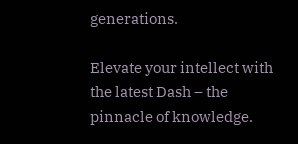generations.

Elevate your intellect with the latest Dash – the pinnacle of knowledge.